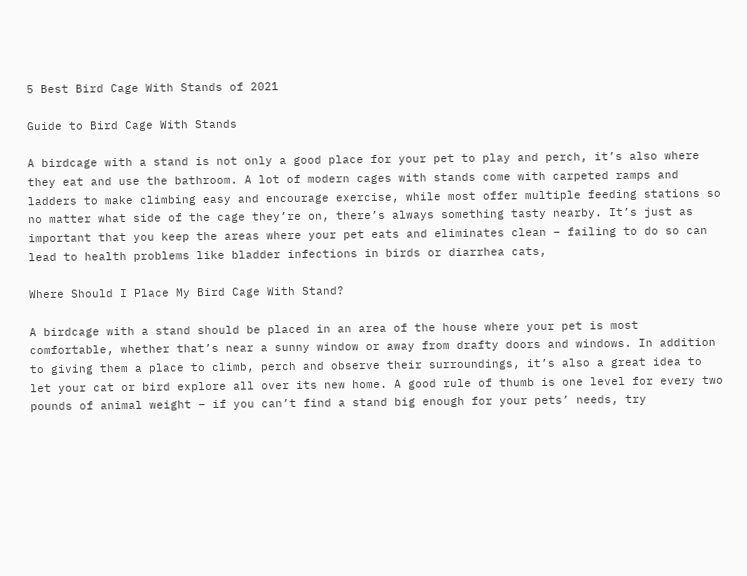5 Best Bird Cage With Stands of 2021

Guide to Bird Cage With Stands

A birdcage with a stand is not only a good place for your pet to play and perch, it’s also where they eat and use the bathroom. A lot of modern cages with stands come with carpeted ramps and ladders to make climbing easy and encourage exercise, while most offer multiple feeding stations so no matter what side of the cage they’re on, there’s always something tasty nearby. It’s just as important that you keep the areas where your pet eats and eliminates clean – failing to do so can lead to health problems like bladder infections in birds or diarrhea cats,

Where Should I Place My Bird Cage With Stand?

A birdcage with a stand should be placed in an area of the house where your pet is most comfortable, whether that’s near a sunny window or away from drafty doors and windows. In addition to giving them a place to climb, perch and observe their surroundings, it’s also a great idea to let your cat or bird explore all over its new home. A good rule of thumb is one level for every two pounds of animal weight – if you can’t find a stand big enough for your pets’ needs, try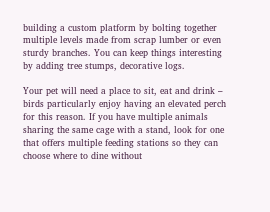building a custom platform by bolting together multiple levels made from scrap lumber or even sturdy branches. You can keep things interesting by adding tree stumps, decorative logs.

Your pet will need a place to sit, eat and drink – birds particularly enjoy having an elevated perch for this reason. If you have multiple animals sharing the same cage with a stand, look for one that offers multiple feeding stations so they can choose where to dine without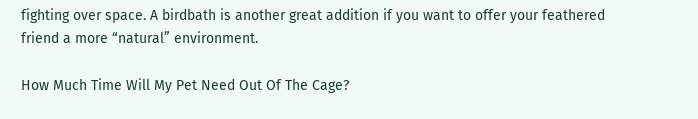fighting over space. A birdbath is another great addition if you want to offer your feathered friend a more “natural” environment.

How Much Time Will My Pet Need Out Of The Cage?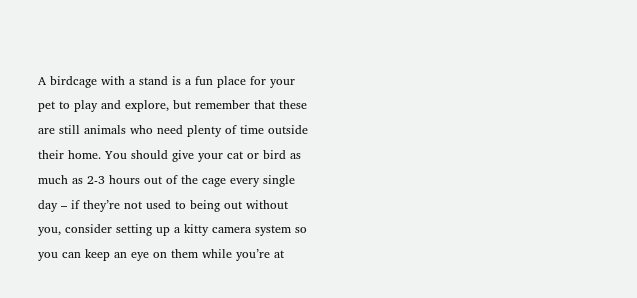A birdcage with a stand is a fun place for your pet to play and explore, but remember that these are still animals who need plenty of time outside their home. You should give your cat or bird as much as 2-3 hours out of the cage every single day – if they’re not used to being out without you, consider setting up a kitty camera system so you can keep an eye on them while you’re at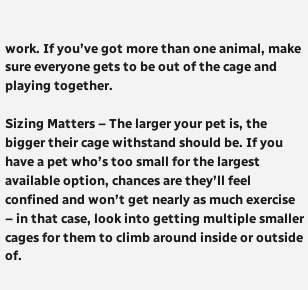work. If you’ve got more than one animal, make sure everyone gets to be out of the cage and playing together.

Sizing Matters – The larger your pet is, the bigger their cage withstand should be. If you have a pet who’s too small for the largest available option, chances are they’ll feel confined and won’t get nearly as much exercise – in that case, look into getting multiple smaller cages for them to climb around inside or outside of.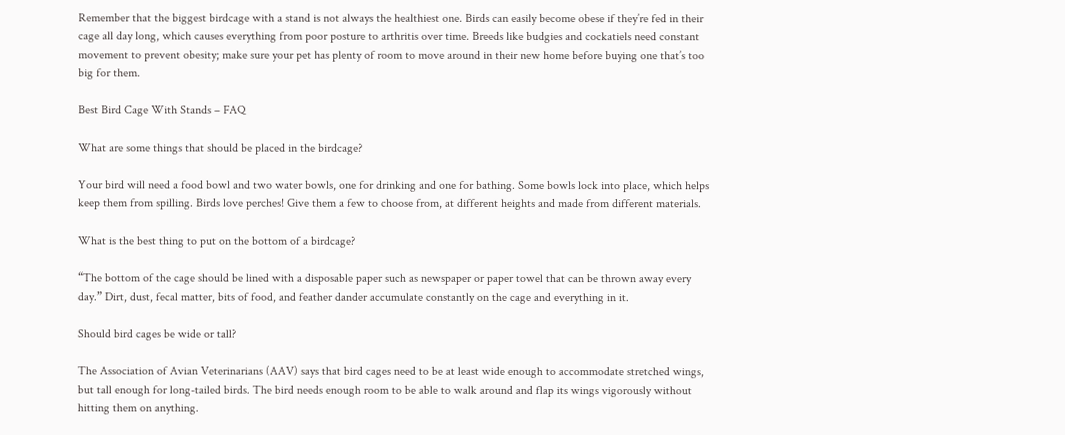Remember that the biggest birdcage with a stand is not always the healthiest one. Birds can easily become obese if they’re fed in their cage all day long, which causes everything from poor posture to arthritis over time. Breeds like budgies and cockatiels need constant movement to prevent obesity; make sure your pet has plenty of room to move around in their new home before buying one that’s too big for them.

Best Bird Cage With Stands – FAQ

What are some things that should be placed in the birdcage?

Your bird will need a food bowl and two water bowls, one for drinking and one for bathing. Some bowls lock into place, which helps keep them from spilling. Birds love perches! Give them a few to choose from, at different heights and made from different materials.

What is the best thing to put on the bottom of a birdcage?

“The bottom of the cage should be lined with a disposable paper such as newspaper or paper towel that can be thrown away every day.” Dirt, dust, fecal matter, bits of food, and feather dander accumulate constantly on the cage and everything in it.

Should bird cages be wide or tall?

The Association of Avian Veterinarians (AAV) says that bird cages need to be at least wide enough to accommodate stretched wings, but tall enough for long-tailed birds. The bird needs enough room to be able to walk around and flap its wings vigorously without hitting them on anything.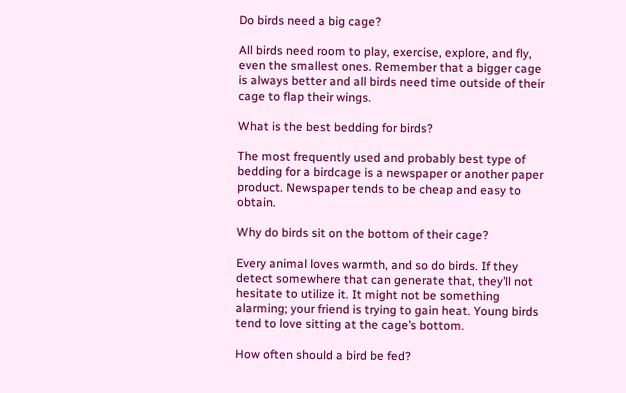Do birds need a big cage?

All birds need room to play, exercise, explore, and fly, even the smallest ones. Remember that a bigger cage is always better and all birds need time outside of their cage to flap their wings.

What is the best bedding for birds?

The most frequently used and probably best type of bedding for a birdcage is a newspaper or another paper product. Newspaper tends to be cheap and easy to obtain.

Why do birds sit on the bottom of their cage?

Every animal loves warmth, and so do birds. If they detect somewhere that can generate that, they’ll not hesitate to utilize it. It might not be something alarming; your friend is trying to gain heat. Young birds tend to love sitting at the cage’s bottom.

How often should a bird be fed?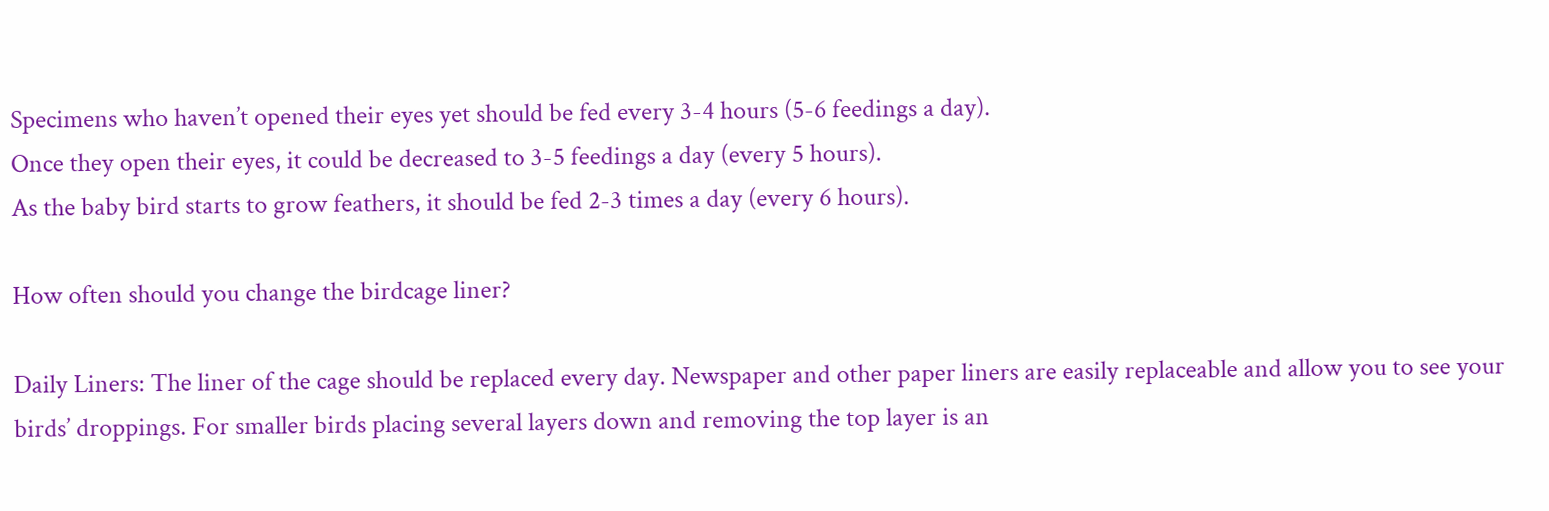Specimens who haven’t opened their eyes yet should be fed every 3-4 hours (5-6 feedings a day).
Once they open their eyes, it could be decreased to 3-5 feedings a day (every 5 hours).
As the baby bird starts to grow feathers, it should be fed 2-3 times a day (every 6 hours).

How often should you change the birdcage liner?

Daily Liners: The liner of the cage should be replaced every day. Newspaper and other paper liners are easily replaceable and allow you to see your birds’ droppings. For smaller birds placing several layers down and removing the top layer is an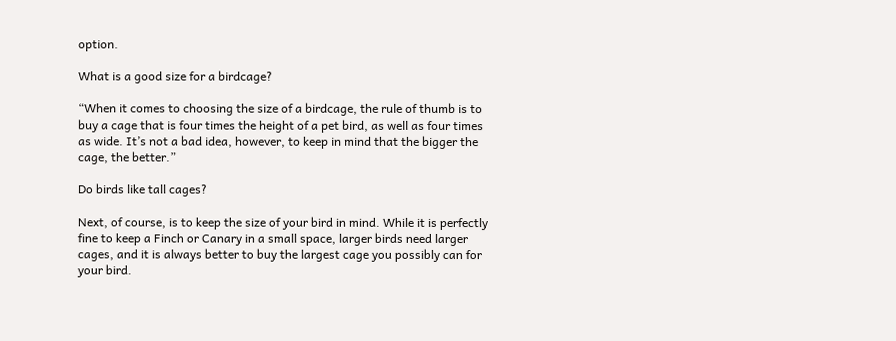option.

What is a good size for a birdcage?

“When it comes to choosing the size of a birdcage, the rule of thumb is to buy a cage that is four times the height of a pet bird, as well as four times as wide. It’s not a bad idea, however, to keep in mind that the bigger the cage, the better.”

Do birds like tall cages?

Next, of course, is to keep the size of your bird in mind. While it is perfectly fine to keep a Finch or Canary in a small space, larger birds need larger cages, and it is always better to buy the largest cage you possibly can for your bird.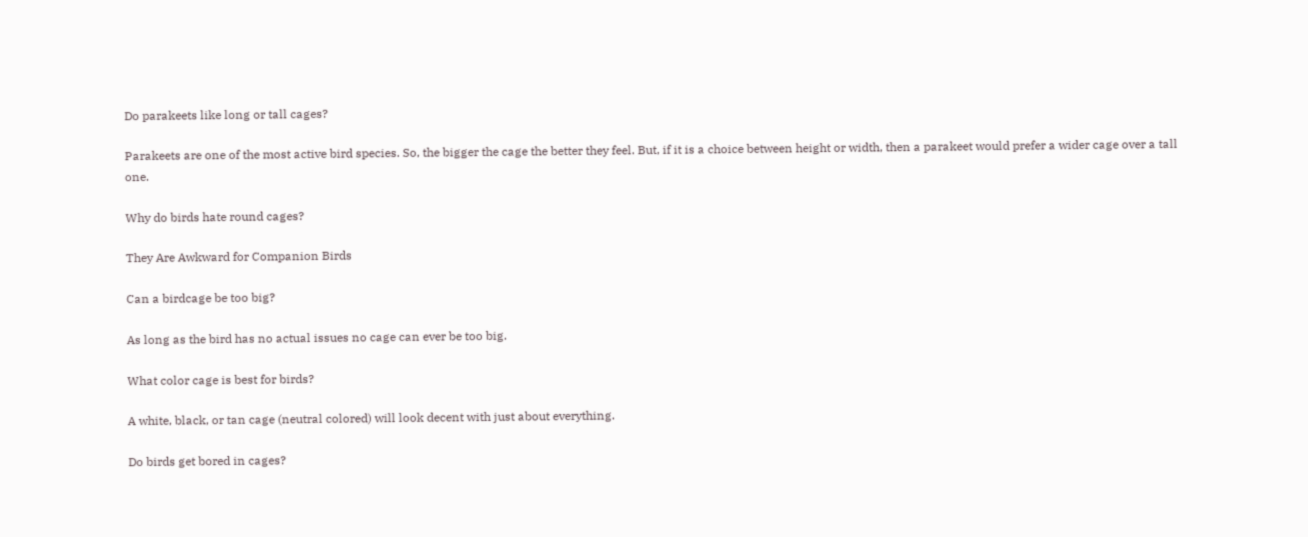Do parakeets like long or tall cages?

Parakeets are one of the most active bird species. So, the bigger the cage the better they feel. But, if it is a choice between height or width, then a parakeet would prefer a wider cage over a tall one.

Why do birds hate round cages?

They Are Awkward for Companion Birds

Can a birdcage be too big?

As long as the bird has no actual issues no cage can ever be too big.

What color cage is best for birds?

A white, black, or tan cage (neutral colored) will look decent with just about everything.

Do birds get bored in cages?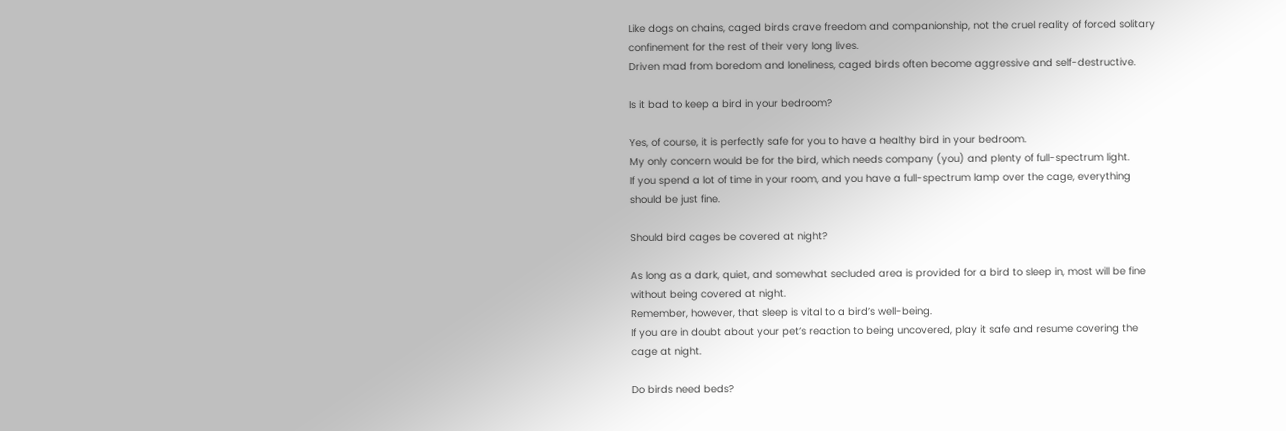Like dogs on chains, caged birds crave freedom and companionship, not the cruel reality of forced solitary confinement for the rest of their very long lives.
Driven mad from boredom and loneliness, caged birds often become aggressive and self-destructive.

Is it bad to keep a bird in your bedroom?

Yes, of course, it is perfectly safe for you to have a healthy bird in your bedroom.
My only concern would be for the bird, which needs company (you) and plenty of full-spectrum light.
If you spend a lot of time in your room, and you have a full-spectrum lamp over the cage, everything should be just fine.

Should bird cages be covered at night?

As long as a dark, quiet, and somewhat secluded area is provided for a bird to sleep in, most will be fine without being covered at night.
Remember, however, that sleep is vital to a bird’s well-being.
If you are in doubt about your pet’s reaction to being uncovered, play it safe and resume covering the cage at night.

Do birds need beds?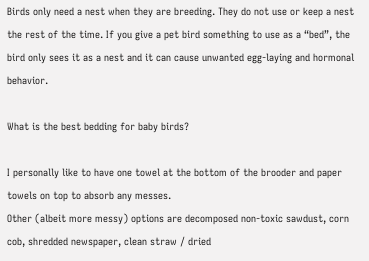Birds only need a nest when they are breeding. They do not use or keep a nest the rest of the time. If you give a pet bird something to use as a “bed”, the bird only sees it as a nest and it can cause unwanted egg-laying and hormonal behavior.

What is the best bedding for baby birds?

I personally like to have one towel at the bottom of the brooder and paper towels on top to absorb any messes.
Other (albeit more messy) options are decomposed non-toxic sawdust, corn cob, shredded newspaper, clean straw / dried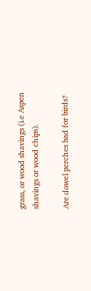grass, or wood shavings (i.e Aspen shavings or wood chips).

Are dowel perches bad for birds?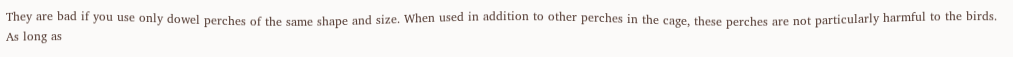They are bad if you use only dowel perches of the same shape and size. When used in addition to other perches in the cage, these perches are not particularly harmful to the birds. As long as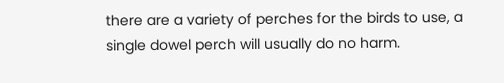there are a variety of perches for the birds to use, a single dowel perch will usually do no harm.